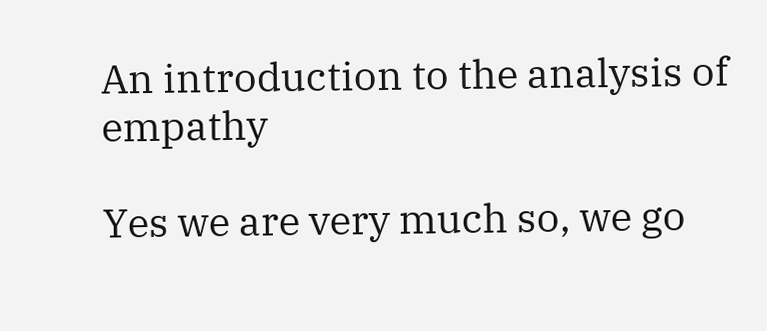An introduction to the analysis of empathy

Yes we are very much so, we go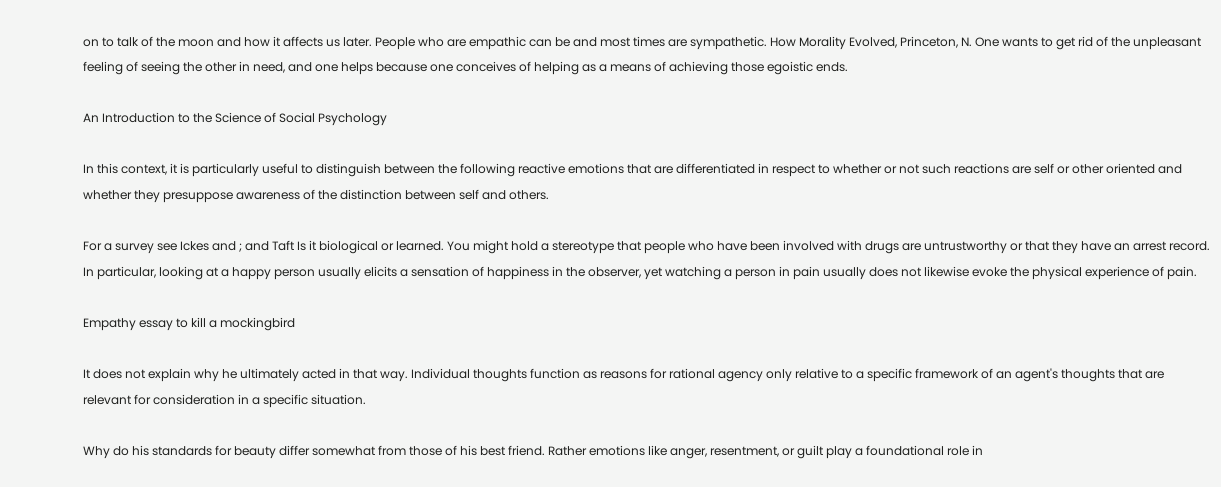on to talk of the moon and how it affects us later. People who are empathic can be and most times are sympathetic. How Morality Evolved, Princeton, N. One wants to get rid of the unpleasant feeling of seeing the other in need, and one helps because one conceives of helping as a means of achieving those egoistic ends.

An Introduction to the Science of Social Psychology

In this context, it is particularly useful to distinguish between the following reactive emotions that are differentiated in respect to whether or not such reactions are self or other oriented and whether they presuppose awareness of the distinction between self and others.

For a survey see Ickes and ; and Taft Is it biological or learned. You might hold a stereotype that people who have been involved with drugs are untrustworthy or that they have an arrest record. In particular, looking at a happy person usually elicits a sensation of happiness in the observer, yet watching a person in pain usually does not likewise evoke the physical experience of pain.

Empathy essay to kill a mockingbird

It does not explain why he ultimately acted in that way. Individual thoughts function as reasons for rational agency only relative to a specific framework of an agent's thoughts that are relevant for consideration in a specific situation.

Why do his standards for beauty differ somewhat from those of his best friend. Rather emotions like anger, resentment, or guilt play a foundational role in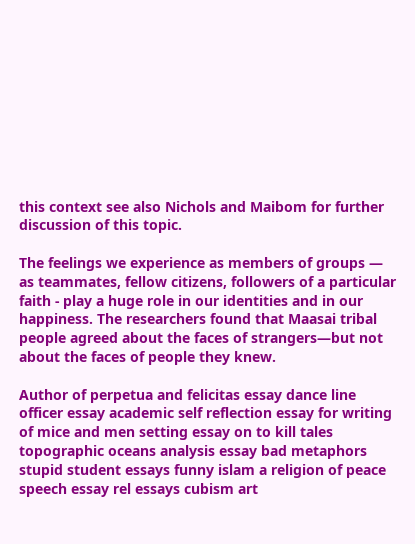this context see also Nichols and Maibom for further discussion of this topic.

The feelings we experience as members of groups — as teammates, fellow citizens, followers of a particular faith - play a huge role in our identities and in our happiness. The researchers found that Maasai tribal people agreed about the faces of strangers—but not about the faces of people they knew.

Author of perpetua and felicitas essay dance line officer essay academic self reflection essay for writing of mice and men setting essay on to kill tales topographic oceans analysis essay bad metaphors stupid student essays funny islam a religion of peace speech essay rel essays cubism art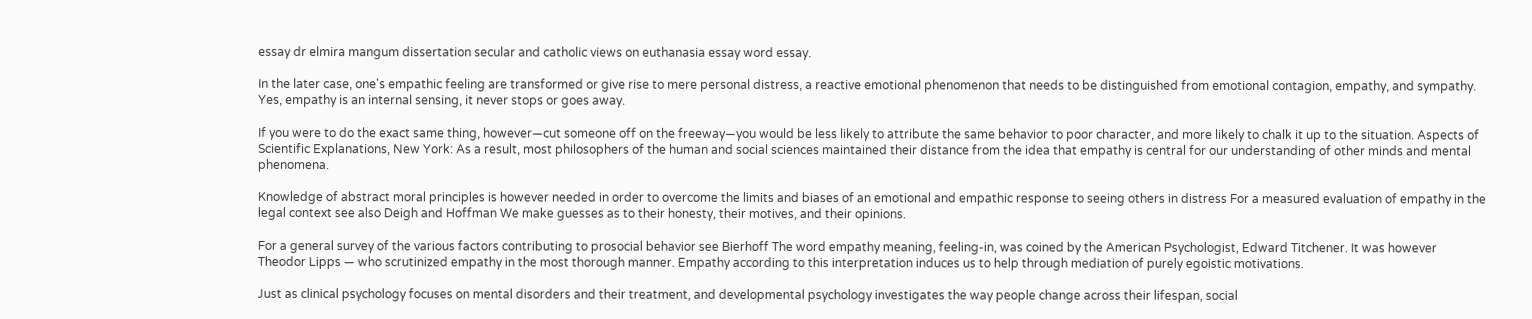essay dr elmira mangum dissertation secular and catholic views on euthanasia essay word essay.

In the later case, one's empathic feeling are transformed or give rise to mere personal distress, a reactive emotional phenomenon that needs to be distinguished from emotional contagion, empathy, and sympathy. Yes, empathy is an internal sensing, it never stops or goes away.

If you were to do the exact same thing, however—cut someone off on the freeway—you would be less likely to attribute the same behavior to poor character, and more likely to chalk it up to the situation. Aspects of Scientific Explanations, New York: As a result, most philosophers of the human and social sciences maintained their distance from the idea that empathy is central for our understanding of other minds and mental phenomena.

Knowledge of abstract moral principles is however needed in order to overcome the limits and biases of an emotional and empathic response to seeing others in distress For a measured evaluation of empathy in the legal context see also Deigh and Hoffman We make guesses as to their honesty, their motives, and their opinions.

For a general survey of the various factors contributing to prosocial behavior see Bierhoff The word empathy meaning, feeling-in, was coined by the American Psychologist, Edward Titchener. It was however Theodor Lipps — who scrutinized empathy in the most thorough manner. Empathy according to this interpretation induces us to help through mediation of purely egoistic motivations.

Just as clinical psychology focuses on mental disorders and their treatment, and developmental psychology investigates the way people change across their lifespan, social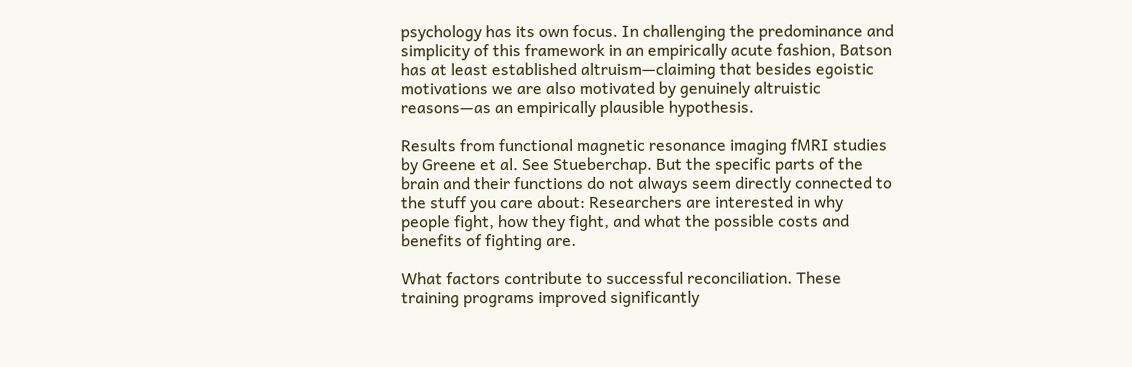psychology has its own focus. In challenging the predominance and simplicity of this framework in an empirically acute fashion, Batson has at least established altruism—claiming that besides egoistic motivations we are also motivated by genuinely altruistic reasons—as an empirically plausible hypothesis.

Results from functional magnetic resonance imaging fMRI studies by Greene et al. See Stueberchap. But the specific parts of the brain and their functions do not always seem directly connected to the stuff you care about: Researchers are interested in why people fight, how they fight, and what the possible costs and benefits of fighting are.

What factors contribute to successful reconciliation. These training programs improved significantly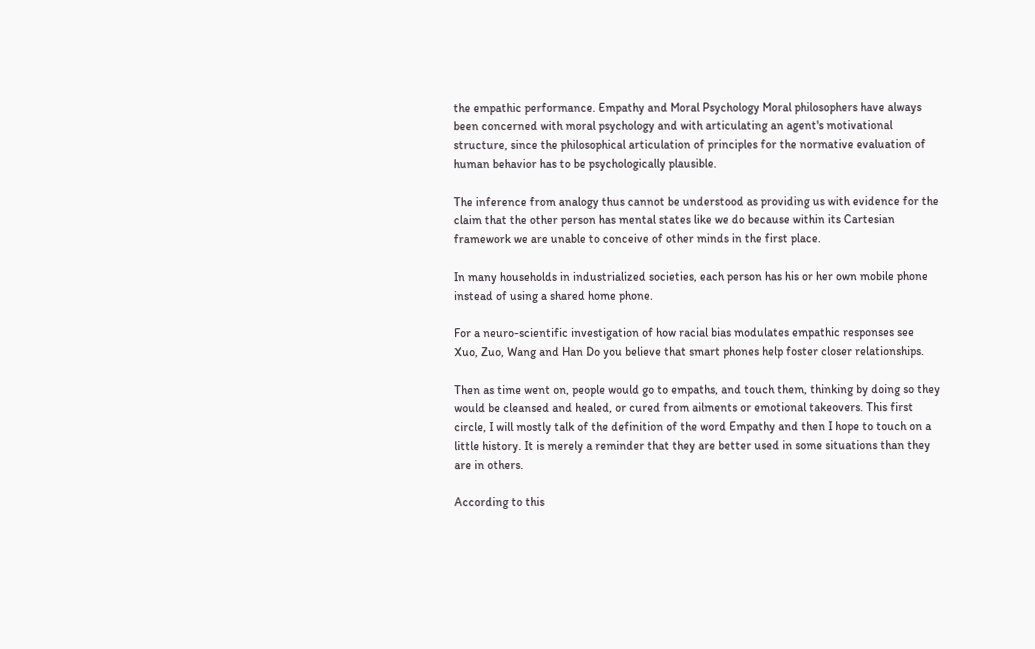the empathic performance. Empathy and Moral Psychology Moral philosophers have always been concerned with moral psychology and with articulating an agent's motivational structure, since the philosophical articulation of principles for the normative evaluation of human behavior has to be psychologically plausible.

The inference from analogy thus cannot be understood as providing us with evidence for the claim that the other person has mental states like we do because within its Cartesian framework we are unable to conceive of other minds in the first place.

In many households in industrialized societies, each person has his or her own mobile phone instead of using a shared home phone.

For a neuro-scientific investigation of how racial bias modulates empathic responses see Xuo, Zuo, Wang and Han Do you believe that smart phones help foster closer relationships.

Then as time went on, people would go to empaths, and touch them, thinking by doing so they would be cleansed and healed, or cured from ailments or emotional takeovers. This first circle, I will mostly talk of the definition of the word Empathy and then I hope to touch on a little history. It is merely a reminder that they are better used in some situations than they are in others.

According to this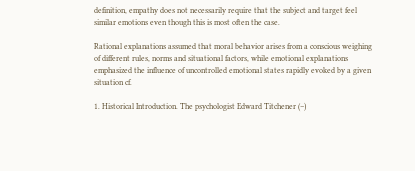definition, empathy does not necessarily require that the subject and target feel similar emotions even though this is most often the case.

Rational explanations assumed that moral behavior arises from a conscious weighing of different rules, norms and situational factors, while emotional explanations emphasized the influence of uncontrolled emotional states rapidly evoked by a given situation cf.

1. Historical Introduction. The psychologist Edward Titchener (–)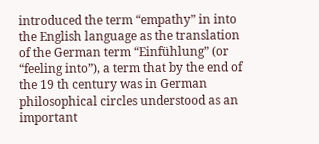introduced the term “empathy” in into the English language as the translation of the German term “Einfühlung” (or “feeling into”), a term that by the end of the 19 th century was in German philosophical circles understood as an important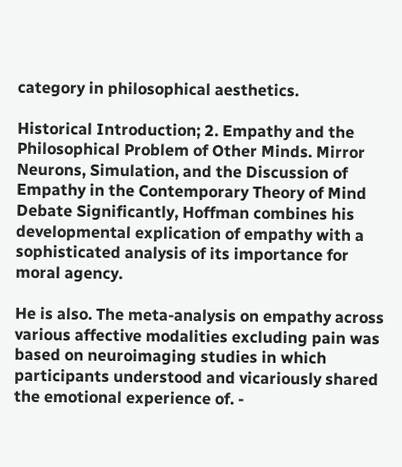category in philosophical aesthetics.

Historical Introduction; 2. Empathy and the Philosophical Problem of Other Minds. Mirror Neurons, Simulation, and the Discussion of Empathy in the Contemporary Theory of Mind Debate Significantly, Hoffman combines his developmental explication of empathy with a sophisticated analysis of its importance for moral agency.

He is also. The meta-analysis on empathy across various affective modalities excluding pain was based on neuroimaging studies in which participants understood and vicariously shared the emotional experience of. -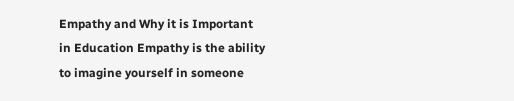Empathy and Why it is Important in Education Empathy is the ability to imagine yourself in someone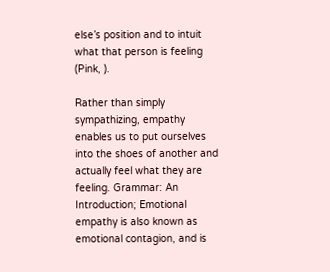else’s position and to intuit what that person is feeling (Pink, ).

Rather than simply sympathizing, empathy enables us to put ourselves into the shoes of another and actually feel what they are feeling. Grammar: An Introduction; Emotional empathy is also known as emotional contagion, and is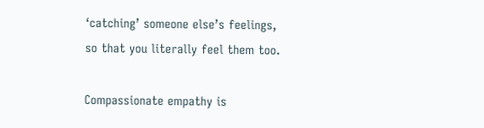‘catching’ someone else’s feelings, so that you literally feel them too.

Compassionate empathy is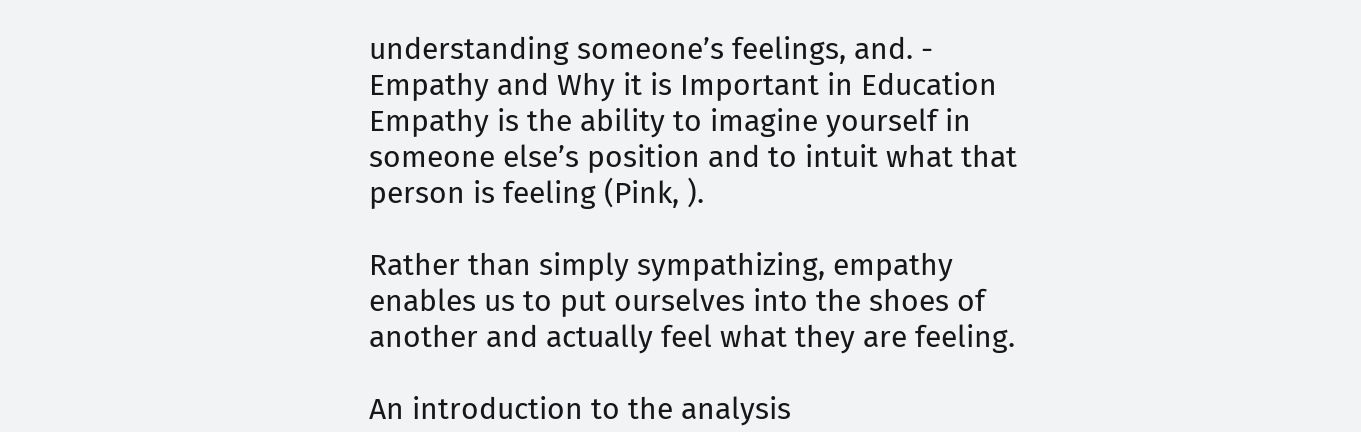understanding someone’s feelings, and. - Empathy and Why it is Important in Education Empathy is the ability to imagine yourself in someone else’s position and to intuit what that person is feeling (Pink, ).

Rather than simply sympathizing, empathy enables us to put ourselves into the shoes of another and actually feel what they are feeling.

An introduction to the analysis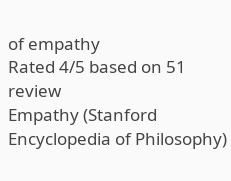of empathy
Rated 4/5 based on 51 review
Empathy (Stanford Encyclopedia of Philosophy)